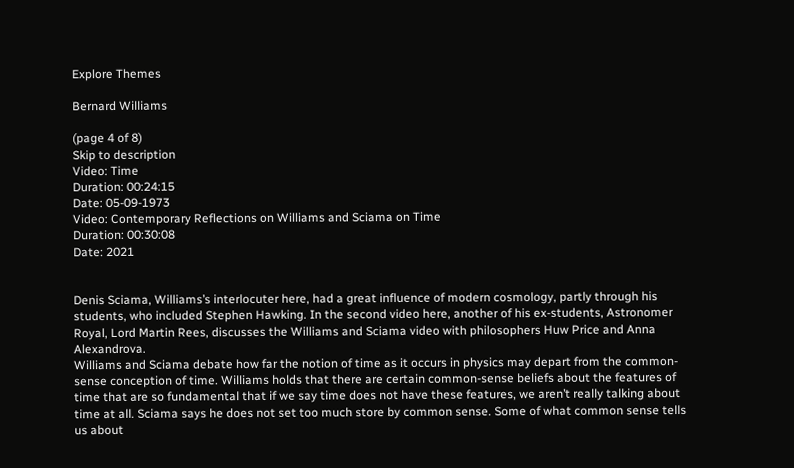Explore Themes

Bernard Williams

(page 4 of 8)
Skip to description
Video: Time
Duration: 00:24:15
Date: 05-09-1973
Video: Contemporary Reflections on Williams and Sciama on Time
Duration: 00:30:08
Date: 2021


Denis Sciama, Williams’s interlocuter here, had a great influence of modern cosmology, partly through his students, who included Stephen Hawking. In the second video here, another of his ex-students, Astronomer Royal, Lord Martin Rees, discusses the Williams and Sciama video with philosophers Huw Price and Anna Alexandrova.
Williams and Sciama debate how far the notion of time as it occurs in physics may depart from the common-sense conception of time. Williams holds that there are certain common-sense beliefs about the features of time that are so fundamental that if we say time does not have these features, we aren’t really talking about time at all. Sciama says he does not set too much store by common sense. Some of what common sense tells us about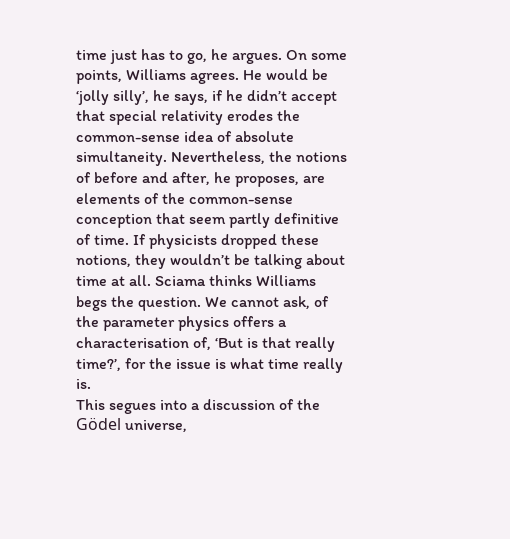time just has to go, he argues. On some points, Williams agrees. He would be ‘jolly silly’, he says, if he didn’t accept that special relativity erodes the common-sense idea of absolute simultaneity. Nevertheless, the notions of before and after, he proposes, are elements of the common-sense conception that seem partly definitive of time. If physicists dropped these notions, they wouldn’t be talking about time at all. Sciama thinks Williams begs the question. We cannot ask, of the parameter physics offers a characterisation of, ‘But is that really time?’, for the issue is what time really is.
This segues into a discussion of the Gödel universe,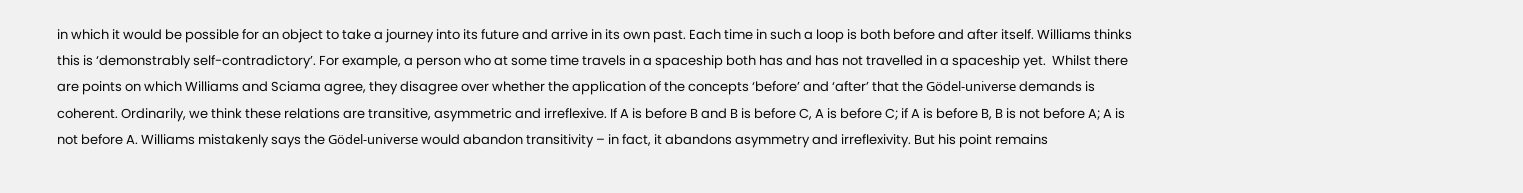in which it would be possible for an object to take a journey into its future and arrive in its own past. Each time in such a loop is both before and after itself. Williams thinks this is ‘demonstrably self-contradictory’. For example, a person who at some time travels in a spaceship both has and has not travelled in a spaceship yet.  Whilst there are points on which Williams and Sciama agree, they disagree over whether the application of the concepts ‘before’ and ‘after’ that the Gödel-universe demands is coherent. Ordinarily, we think these relations are transitive, asymmetric and irreflexive. If A is before B and B is before C, A is before C; if A is before B, B is not before A; A is not before A. Williams mistakenly says the Gödel-universe would abandon transitivity – in fact, it abandons asymmetry and irreflexivity. But his point remains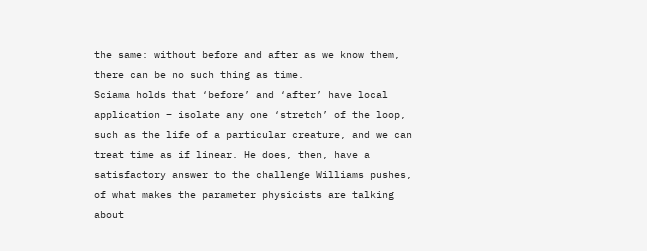the same: without before and after as we know them, there can be no such thing as time.
Sciama holds that ‘before’ and ‘after’ have local application – isolate any one ‘stretch’ of the loop, such as the life of a particular creature, and we can treat time as if linear. He does, then, have a satisfactory answer to the challenge Williams pushes, of what makes the parameter physicists are talking about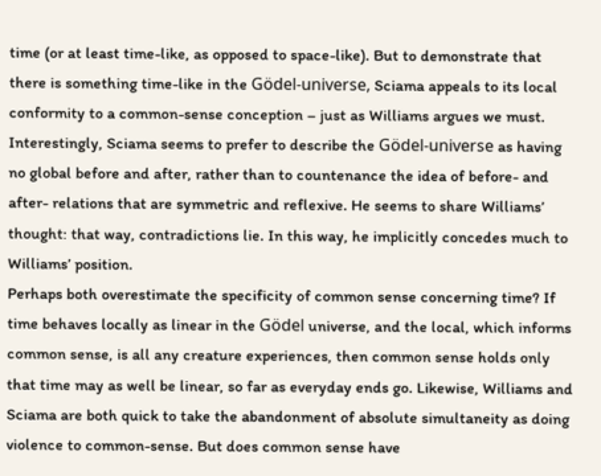time (or at least time-like, as opposed to space-like). But to demonstrate that there is something time-like in the Gödel-universe, Sciama appeals to its local conformity to a common-sense conception – just as Williams argues we must. Interestingly, Sciama seems to prefer to describe the Gödel-universe as having no global before and after, rather than to countenance the idea of before- and after- relations that are symmetric and reflexive. He seems to share Williams’ thought: that way, contradictions lie. In this way, he implicitly concedes much to Williams’ position.
Perhaps both overestimate the specificity of common sense concerning time? If time behaves locally as linear in the Gödel universe, and the local, which informs common sense, is all any creature experiences, then common sense holds only that time may as well be linear, so far as everyday ends go. Likewise, Williams and Sciama are both quick to take the abandonment of absolute simultaneity as doing violence to common-sense. But does common sense have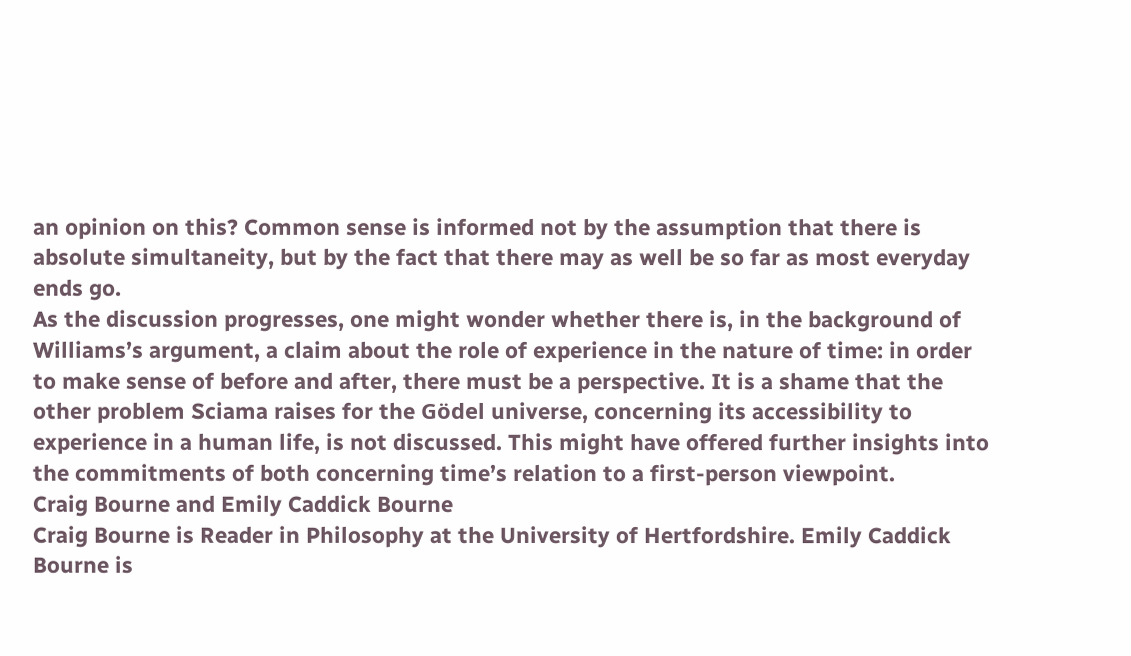an opinion on this? Common sense is informed not by the assumption that there is absolute simultaneity, but by the fact that there may as well be so far as most everyday ends go.
As the discussion progresses, one might wonder whether there is, in the background of Williams’s argument, a claim about the role of experience in the nature of time: in order to make sense of before and after, there must be a perspective. It is a shame that the other problem Sciama raises for the Gödel universe, concerning its accessibility to experience in a human life, is not discussed. This might have offered further insights into the commitments of both concerning time’s relation to a first-person viewpoint.
Craig Bourne and Emily Caddick Bourne
Craig Bourne is Reader in Philosophy at the University of Hertfordshire. Emily Caddick Bourne is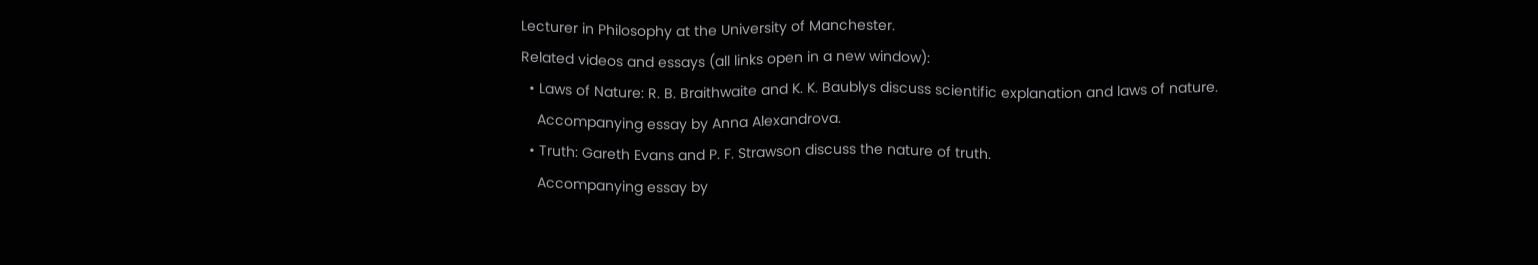Lecturer in Philosophy at the University of Manchester.
Related videos and essays (all links open in a new window):
  • Laws of Nature: R. B. Braithwaite and K. K. Baublys discuss scientific explanation and laws of nature.
    Accompanying essay by Anna Alexandrova.
  • Truth: Gareth Evans and P. F. Strawson discuss the nature of truth.
    Accompanying essay by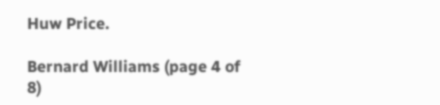Huw Price.

Bernard Williams (page 4 of 8)